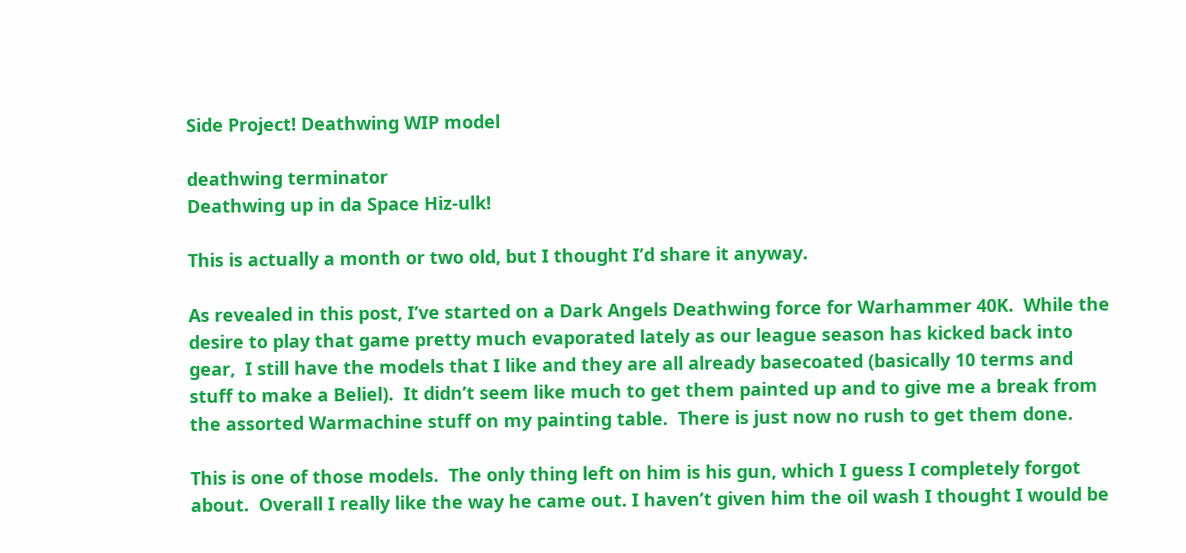Side Project! Deathwing WIP model

deathwing terminator
Deathwing up in da Space Hiz-ulk!

This is actually a month or two old, but I thought I’d share it anyway.

As revealed in this post, I’ve started on a Dark Angels Deathwing force for Warhammer 40K.  While the desire to play that game pretty much evaporated lately as our league season has kicked back into gear,  I still have the models that I like and they are all already basecoated (basically 10 terms and stuff to make a Beliel).  It didn’t seem like much to get them painted up and to give me a break from the assorted Warmachine stuff on my painting table.  There is just now no rush to get them done.

This is one of those models.  The only thing left on him is his gun, which I guess I completely forgot about.  Overall I really like the way he came out. I haven’t given him the oil wash I thought I would be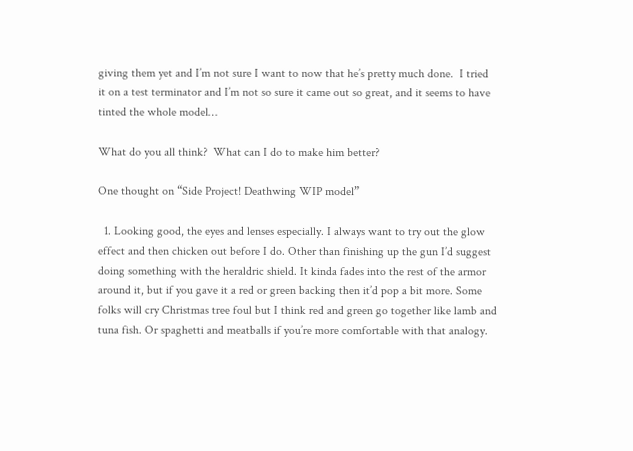giving them yet and I’m not sure I want to now that he’s pretty much done.  I tried it on a test terminator and I’m not so sure it came out so great, and it seems to have tinted the whole model…

What do you all think?  What can I do to make him better?

One thought on “Side Project! Deathwing WIP model”

  1. Looking good, the eyes and lenses especially. I always want to try out the glow effect and then chicken out before I do. Other than finishing up the gun I’d suggest doing something with the heraldric shield. It kinda fades into the rest of the armor around it, but if you gave it a red or green backing then it’d pop a bit more. Some folks will cry Christmas tree foul but I think red and green go together like lamb and tuna fish. Or spaghetti and meatballs if you’re more comfortable with that analogy.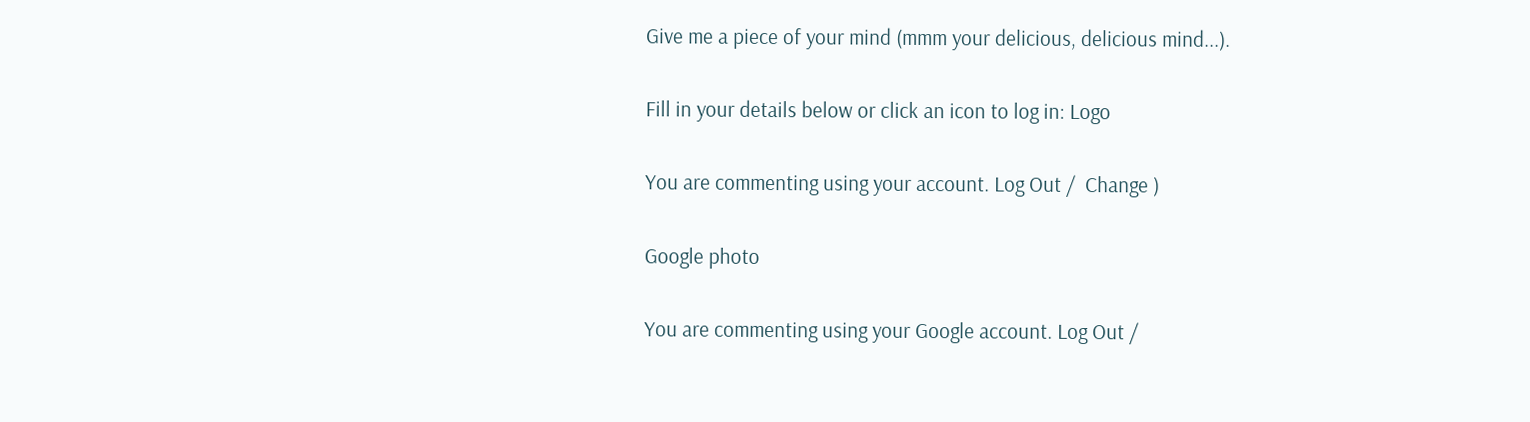Give me a piece of your mind (mmm your delicious, delicious mind...).

Fill in your details below or click an icon to log in: Logo

You are commenting using your account. Log Out /  Change )

Google photo

You are commenting using your Google account. Log Out /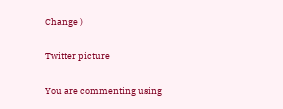Change )

Twitter picture

You are commenting using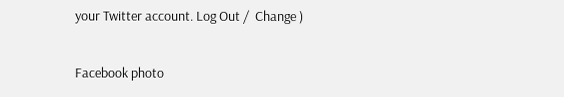your Twitter account. Log Out /  Change )

Facebook photo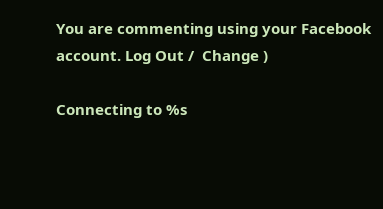You are commenting using your Facebook account. Log Out /  Change )

Connecting to %s